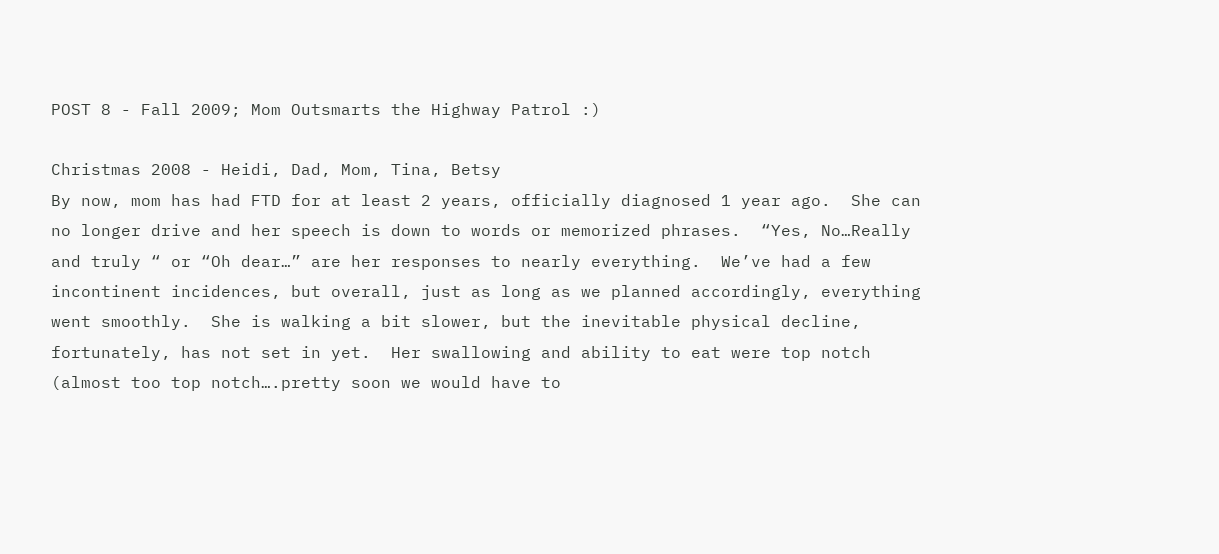POST 8 - Fall 2009; Mom Outsmarts the Highway Patrol :)

Christmas 2008 - Heidi, Dad, Mom, Tina, Betsy
By now, mom has had FTD for at least 2 years, officially diagnosed 1 year ago.  She can no longer drive and her speech is down to words or memorized phrases.  “Yes, No…Really and truly “ or “Oh dear…” are her responses to nearly everything.  We’ve had a few incontinent incidences, but overall, just as long as we planned accordingly, everything went smoothly.  She is walking a bit slower, but the inevitable physical decline, fortunately, has not set in yet.  Her swallowing and ability to eat were top notch (almost too top notch….pretty soon we would have to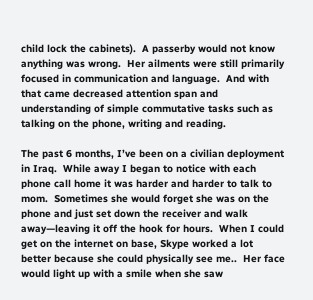child lock the cabinets).  A passerby would not know anything was wrong.  Her ailments were still primarily focused in communication and language.  And with that came decreased attention span and understanding of simple commutative tasks such as talking on the phone, writing and reading.

The past 6 months, I’ve been on a civilian deployment in Iraq.  While away I began to notice with each phone call home it was harder and harder to talk to mom.  Sometimes she would forget she was on the phone and just set down the receiver and walk away—leaving it off the hook for hours.  When I could get on the internet on base, Skype worked a lot better because she could physically see me..  Her face would light up with a smile when she saw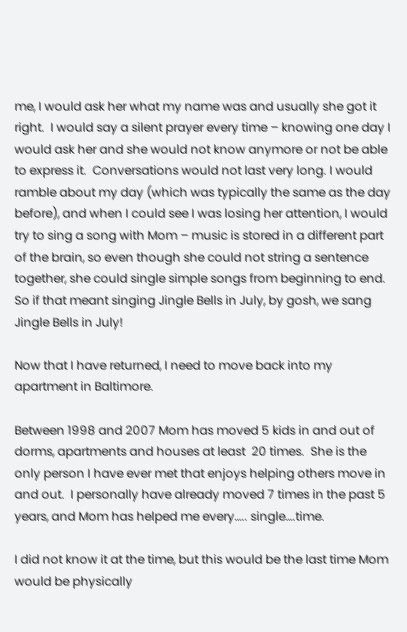me, I would ask her what my name was and usually she got it right.  I would say a silent prayer every time – knowing one day I would ask her and she would not know anymore or not be able to express it.  Conversations would not last very long. I would ramble about my day (which was typically the same as the day before), and when I could see I was losing her attention, I would try to sing a song with Mom – music is stored in a different part of the brain, so even though she could not string a sentence together, she could single simple songs from beginning to end.  So if that meant singing Jingle Bells in July, by gosh, we sang Jingle Bells in July!

Now that I have returned, I need to move back into my apartment in Baltimore.

Between 1998 and 2007 Mom has moved 5 kids in and out of dorms, apartments and houses at least  20 times.  She is the only person I have ever met that enjoys helping others move in and out.  I personally have already moved 7 times in the past 5 years, and Mom has helped me every….. single….time.

I did not know it at the time, but this would be the last time Mom would be physically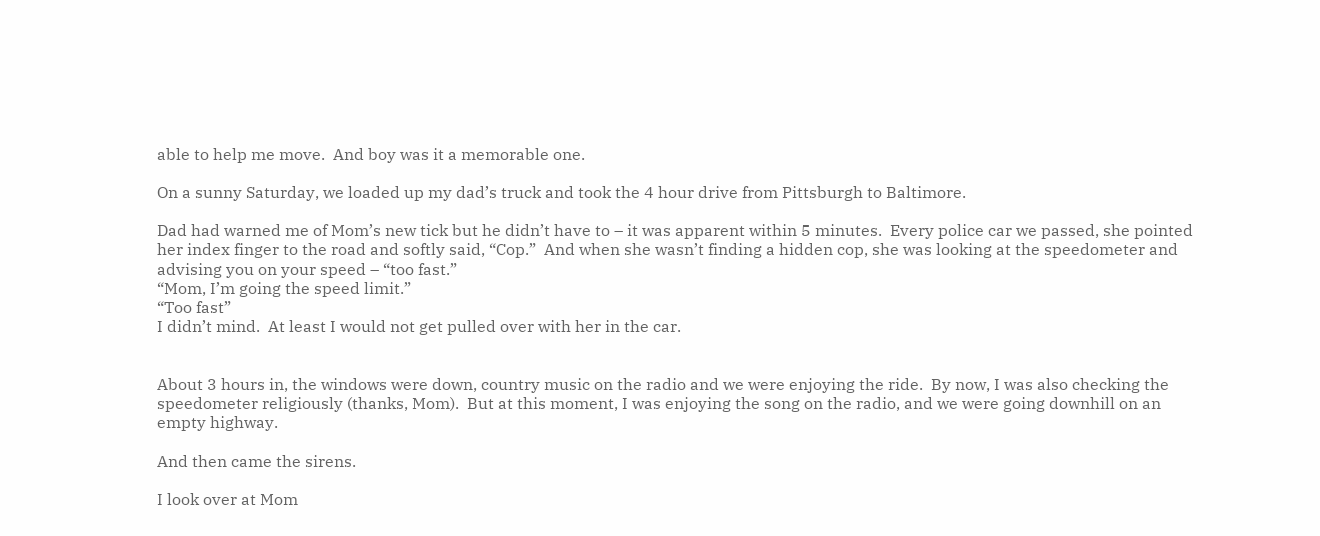able to help me move.  And boy was it a memorable one.

On a sunny Saturday, we loaded up my dad’s truck and took the 4 hour drive from Pittsburgh to Baltimore.

Dad had warned me of Mom’s new tick but he didn’t have to – it was apparent within 5 minutes.  Every police car we passed, she pointed her index finger to the road and softly said, “Cop.”  And when she wasn’t finding a hidden cop, she was looking at the speedometer and advising you on your speed – “too fast.”
“Mom, I’m going the speed limit.”
“Too fast”
I didn’t mind.  At least I would not get pulled over with her in the car.


About 3 hours in, the windows were down, country music on the radio and we were enjoying the ride.  By now, I was also checking the speedometer religiously (thanks, Mom).  But at this moment, I was enjoying the song on the radio, and we were going downhill on an empty highway.

And then came the sirens.

I look over at Mom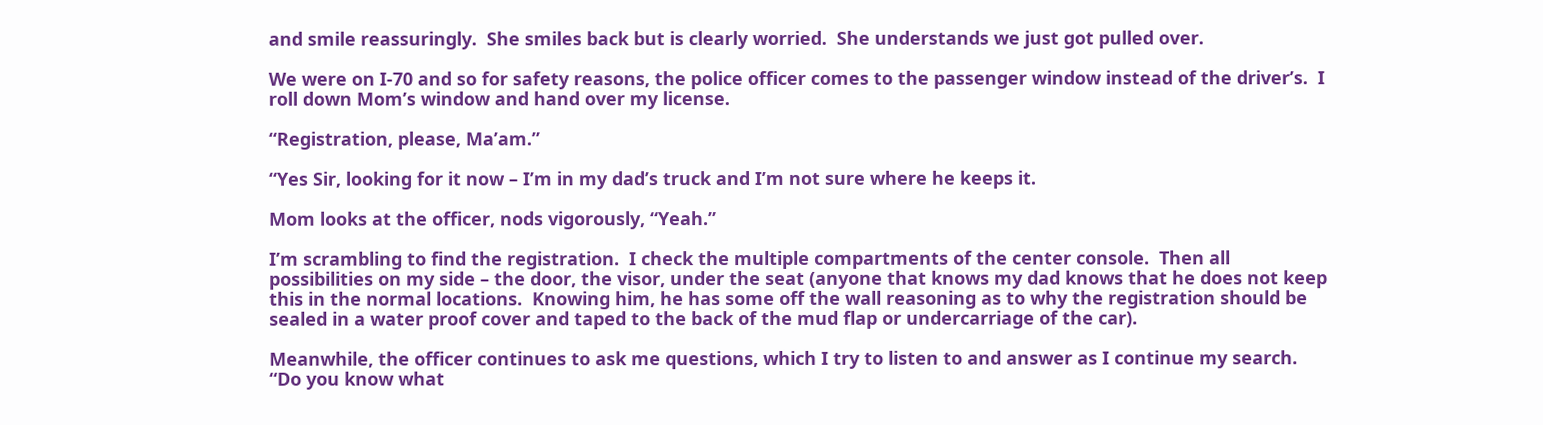and smile reassuringly.  She smiles back but is clearly worried.  She understands we just got pulled over.

We were on I-70 and so for safety reasons, the police officer comes to the passenger window instead of the driver’s.  I roll down Mom’s window and hand over my license.

“Registration, please, Ma’am.”

“Yes Sir, looking for it now – I’m in my dad’s truck and I’m not sure where he keeps it.

Mom looks at the officer, nods vigorously, “Yeah.”

I’m scrambling to find the registration.  I check the multiple compartments of the center console.  Then all possibilities on my side – the door, the visor, under the seat (anyone that knows my dad knows that he does not keep this in the normal locations.  Knowing him, he has some off the wall reasoning as to why the registration should be sealed in a water proof cover and taped to the back of the mud flap or undercarriage of the car).

Meanwhile, the officer continues to ask me questions, which I try to listen to and answer as I continue my search.
“Do you know what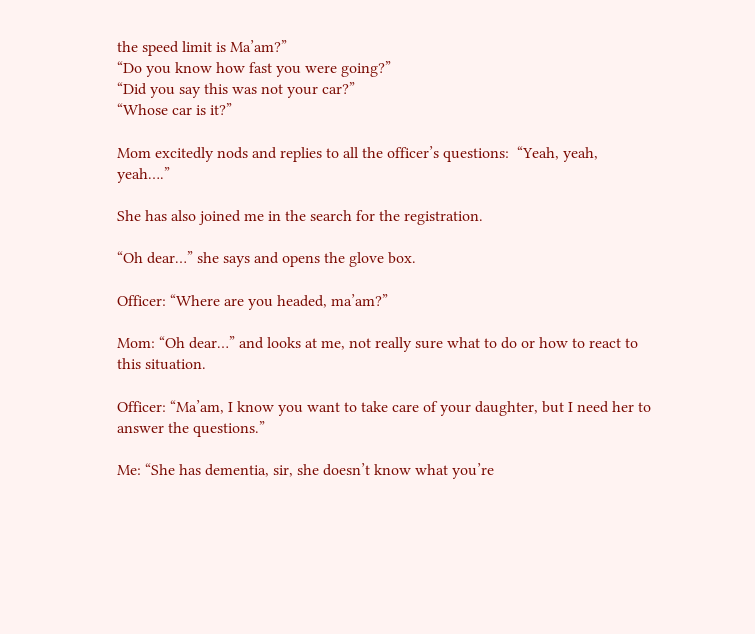the speed limit is Ma’am?”
“Do you know how fast you were going?”
“Did you say this was not your car?”
“Whose car is it?”

Mom excitedly nods and replies to all the officer’s questions:  “Yeah, yeah, yeah….”

She has also joined me in the search for the registration.

“Oh dear…” she says and opens the glove box.

Officer: “Where are you headed, ma’am?”

Mom: “Oh dear…” and looks at me, not really sure what to do or how to react to this situation.

Officer: “Ma’am, I know you want to take care of your daughter, but I need her to answer the questions.”

Me: “She has dementia, sir, she doesn’t know what you’re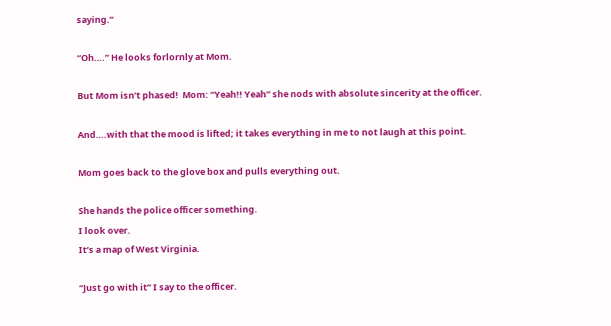saying.”

“Oh….” He looks forlornly at Mom.

But Mom isn’t phased!  Mom: “Yeah!! Yeah” she nods with absolute sincerity at the officer.

And….with that the mood is lifted; it takes everything in me to not laugh at this point.

Mom goes back to the glove box and pulls everything out.

She hands the police officer something.
I look over.
It’s a map of West Virginia.

“Just go with it” I say to the officer.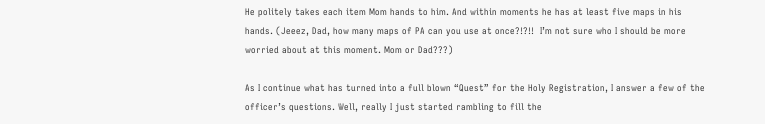He politely takes each item Mom hands to him. And within moments he has at least five maps in his hands. (Jeeez, Dad, how many maps of PA can you use at once?!?!!  I’m not sure who I should be more worried about at this moment. Mom or Dad???)

As I continue what has turned into a full blown “Quest” for the Holy Registration, I answer a few of the officer’s questions. Well, really I just started rambling to fill the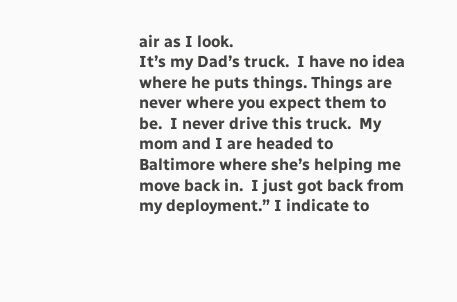air as I look.
It’s my Dad’s truck.  I have no idea where he puts things. Things are never where you expect them to be.  I never drive this truck.  My mom and I are headed to Baltimore where she’s helping me move back in.  I just got back from my deployment.” I indicate to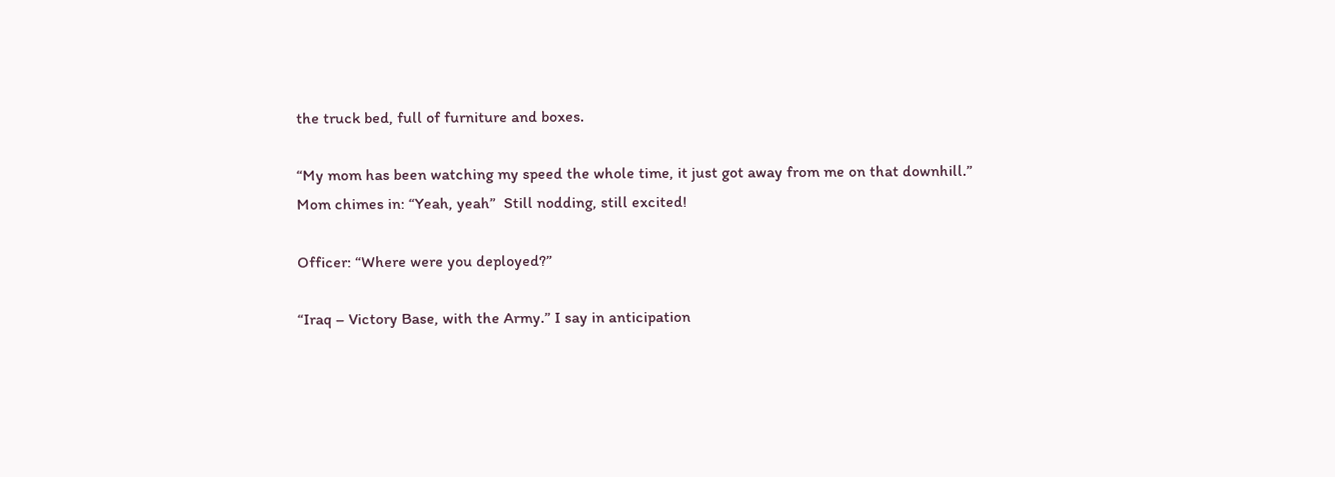the truck bed, full of furniture and boxes.

“My mom has been watching my speed the whole time, it just got away from me on that downhill.”
Mom chimes in: “Yeah, yeah”  Still nodding, still excited!

Officer: “Where were you deployed?”

“Iraq – Victory Base, with the Army.” I say in anticipation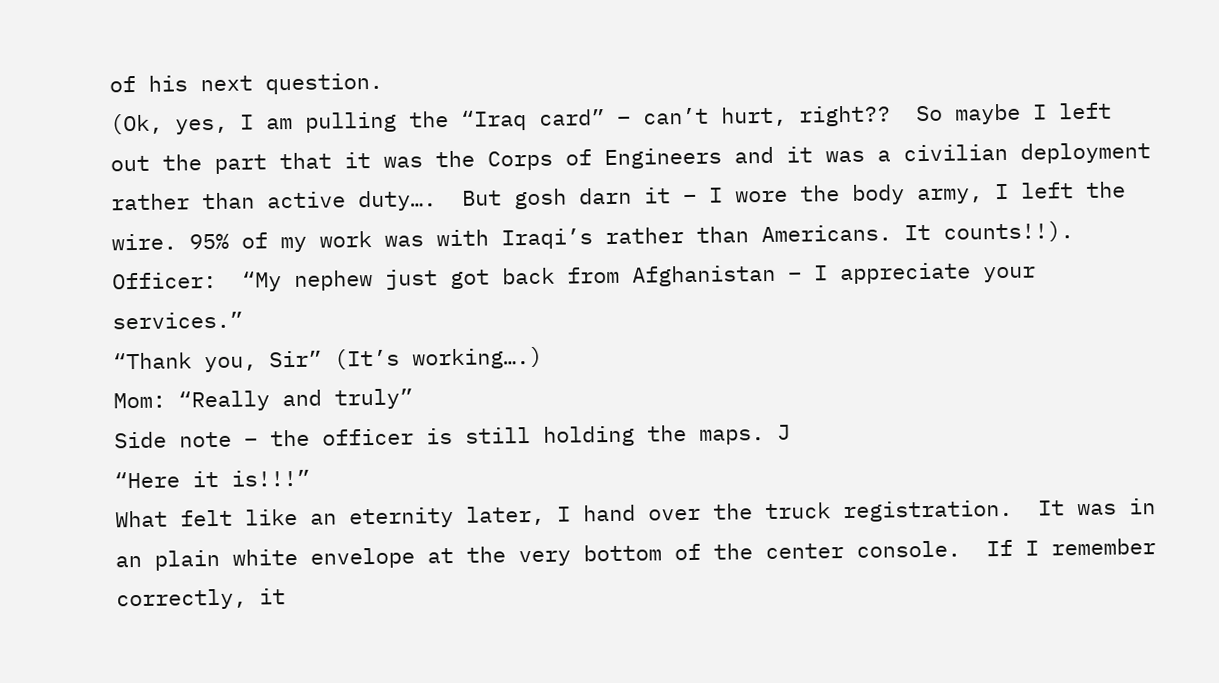of his next question.
(Ok, yes, I am pulling the “Iraq card” – can’t hurt, right??  So maybe I left out the part that it was the Corps of Engineers and it was a civilian deployment rather than active duty….  But gosh darn it – I wore the body army, I left the wire. 95% of my work was with Iraqi’s rather than Americans. It counts!!).
Officer:  “My nephew just got back from Afghanistan – I appreciate your services.”
“Thank you, Sir” (It’s working….)
Mom: “Really and truly”
Side note – the officer is still holding the maps. J
“Here it is!!!”
What felt like an eternity later, I hand over the truck registration.  It was in an plain white envelope at the very bottom of the center console.  If I remember correctly, it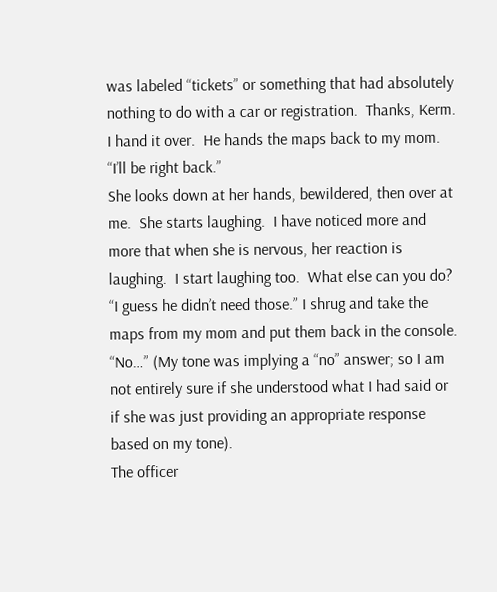was labeled “tickets” or something that had absolutely nothing to do with a car or registration.  Thanks, Kerm.
I hand it over.  He hands the maps back to my mom. “I’ll be right back.”
She looks down at her hands, bewildered, then over at me.  She starts laughing.  I have noticed more and more that when she is nervous, her reaction is laughing.  I start laughing too.  What else can you do?
“I guess he didn’t need those.” I shrug and take the maps from my mom and put them back in the console.
“No…” (My tone was implying a “no” answer; so I am not entirely sure if she understood what I had said or if she was just providing an appropriate response based on my tone).
The officer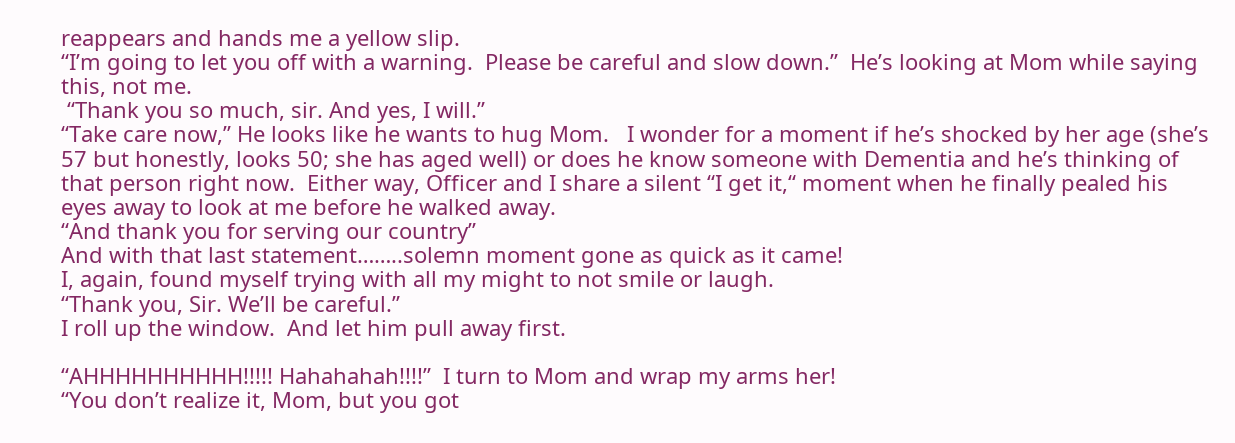reappears and hands me a yellow slip.
“I’m going to let you off with a warning.  Please be careful and slow down.”  He’s looking at Mom while saying this, not me.
 “Thank you so much, sir. And yes, I will.”
“Take care now,” He looks like he wants to hug Mom.   I wonder for a moment if he’s shocked by her age (she’s 57 but honestly, looks 50; she has aged well) or does he know someone with Dementia and he’s thinking of that person right now.  Either way, Officer and I share a silent “I get it,“ moment when he finally pealed his eyes away to look at me before he walked away.
“And thank you for serving our country”
And with that last statement……..solemn moment gone as quick as it came!
I, again, found myself trying with all my might to not smile or laugh.
“Thank you, Sir. We’ll be careful.”
I roll up the window.  And let him pull away first.

“AHHHHHHHHHH!!!!! Hahahahah!!!!”  I turn to Mom and wrap my arms her!
“You don’t realize it, Mom, but you got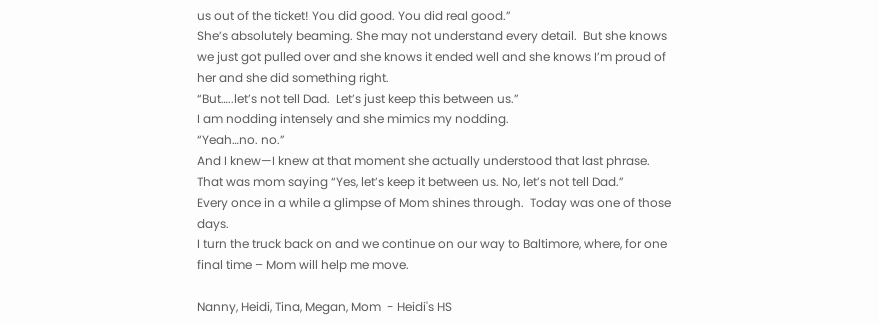us out of the ticket! You did good. You did real good.”
She’s absolutely beaming. She may not understand every detail.  But she knows we just got pulled over and she knows it ended well and she knows I’m proud of her and she did something right.
“But…..let’s not tell Dad.  Let’s just keep this between us.”
I am nodding intensely and she mimics my nodding.
“Yeah…no. no.”
And I knew—I knew at that moment she actually understood that last phrase.  That was mom saying “Yes, let’s keep it between us. No, let’s not tell Dad.”
Every once in a while a glimpse of Mom shines through.  Today was one of those days.
I turn the truck back on and we continue on our way to Baltimore, where, for one final time – Mom will help me move.

Nanny, Heidi, Tina, Megan, Mom  - Heidi's HS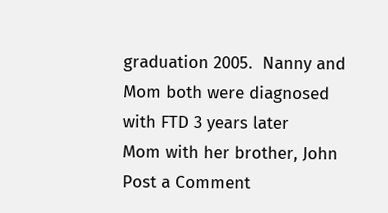graduation 2005.  Nanny and Mom both were diagnosed with FTD 3 years later
Mom with her brother, John
Post a Comment